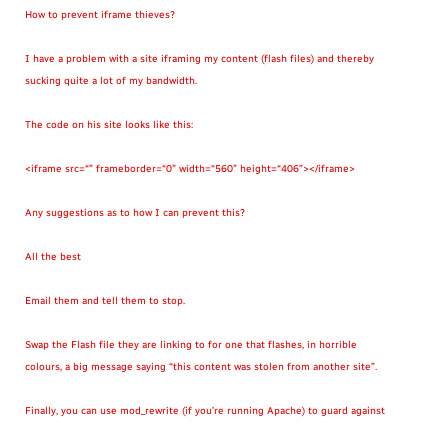How to prevent iframe thieves?

I have a problem with a site iframing my content (flash files) and thereby sucking quite a lot of my bandwidth.

The code on his site looks like this:

<iframe src=“” frameborder=“0” width=“560” height=“406”></iframe>

Any suggestions as to how I can prevent this?

All the best

Email them and tell them to stop.

Swap the Flash file they are linking to for one that flashes, in horrible colours, a big message saying “this content was stolen from another site”.

Finally, you can use mod_rewrite (if you’re running Apache) to guard against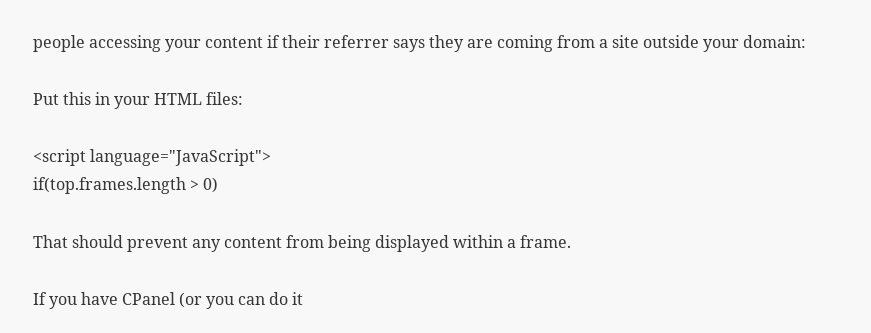people accessing your content if their referrer says they are coming from a site outside your domain:

Put this in your HTML files:

<script language="JavaScript">
if(top.frames.length > 0)

That should prevent any content from being displayed within a frame.

If you have CPanel (or you can do it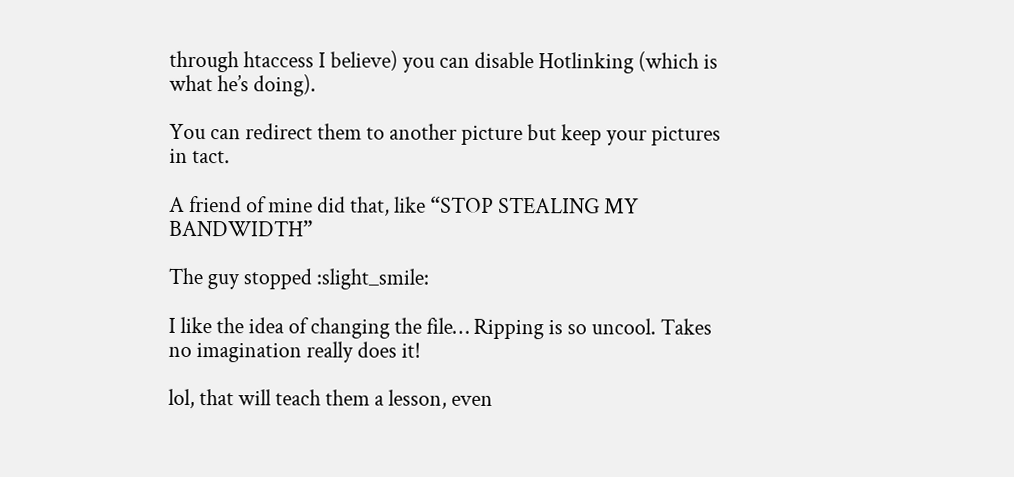through htaccess I believe) you can disable Hotlinking (which is what he’s doing).

You can redirect them to another picture but keep your pictures in tact.

A friend of mine did that, like “STOP STEALING MY BANDWIDTH”

The guy stopped :slight_smile:

I like the idea of changing the file… Ripping is so uncool. Takes no imagination really does it!

lol, that will teach them a lesson, even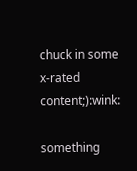chuck in some x-rated content;):wink:

something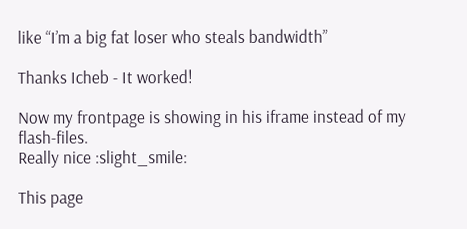like “I’m a big fat loser who steals bandwidth”

Thanks Icheb - It worked!

Now my frontpage is showing in his iframe instead of my flash-files.
Really nice :slight_smile:

This page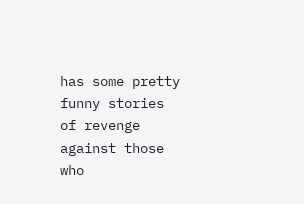has some pretty funny stories of revenge against those who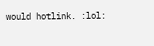would hotlink. :lol: